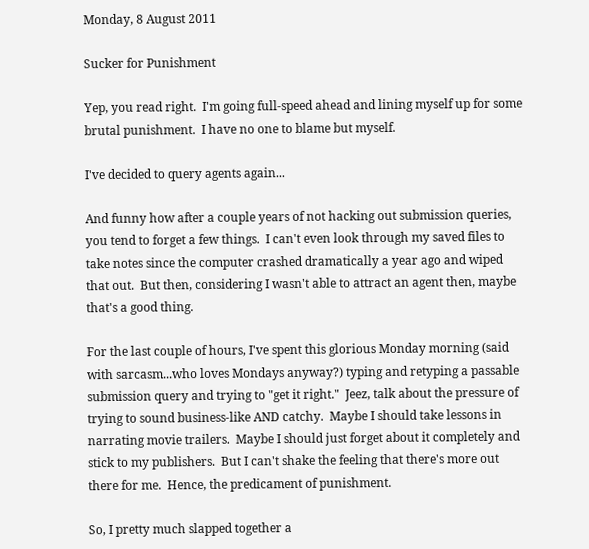Monday, 8 August 2011

Sucker for Punishment

Yep, you read right.  I'm going full-speed ahead and lining myself up for some brutal punishment.  I have no one to blame but myself.

I've decided to query agents again...

And funny how after a couple years of not hacking out submission queries, you tend to forget a few things.  I can't even look through my saved files to take notes since the computer crashed dramatically a year ago and wiped that out.  But then, considering I wasn't able to attract an agent then, maybe that's a good thing.

For the last couple of hours, I've spent this glorious Monday morning (said with sarcasm...who loves Mondays anyway?) typing and retyping a passable submission query and trying to "get it right."  Jeez, talk about the pressure of trying to sound business-like AND catchy.  Maybe I should take lessons in narrating movie trailers.  Maybe I should just forget about it completely and stick to my publishers.  But I can't shake the feeling that there's more out there for me.  Hence, the predicament of punishment.

So, I pretty much slapped together a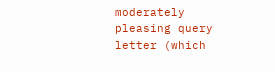moderately pleasing query letter (which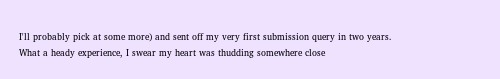I'll probably pick at some more) and sent off my very first submission query in two years.  What a heady experience, I swear my heart was thudding somewhere close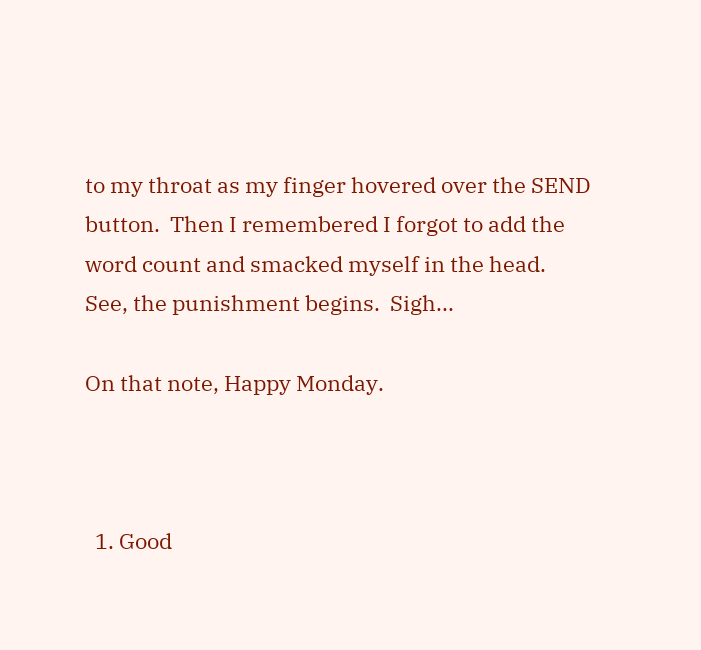to my throat as my finger hovered over the SEND button.  Then I remembered I forgot to add the word count and smacked myself in the head.  See, the punishment begins.  Sigh...

On that note, Happy Monday.



  1. Good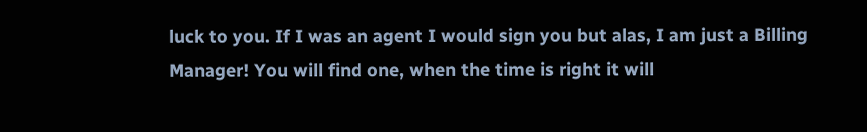luck to you. If I was an agent I would sign you but alas, I am just a Billing Manager! You will find one, when the time is right it will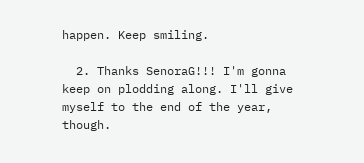happen. Keep smiling.

  2. Thanks SenoraG!!! I'm gonna keep on plodding along. I'll give myself to the end of the year, though.